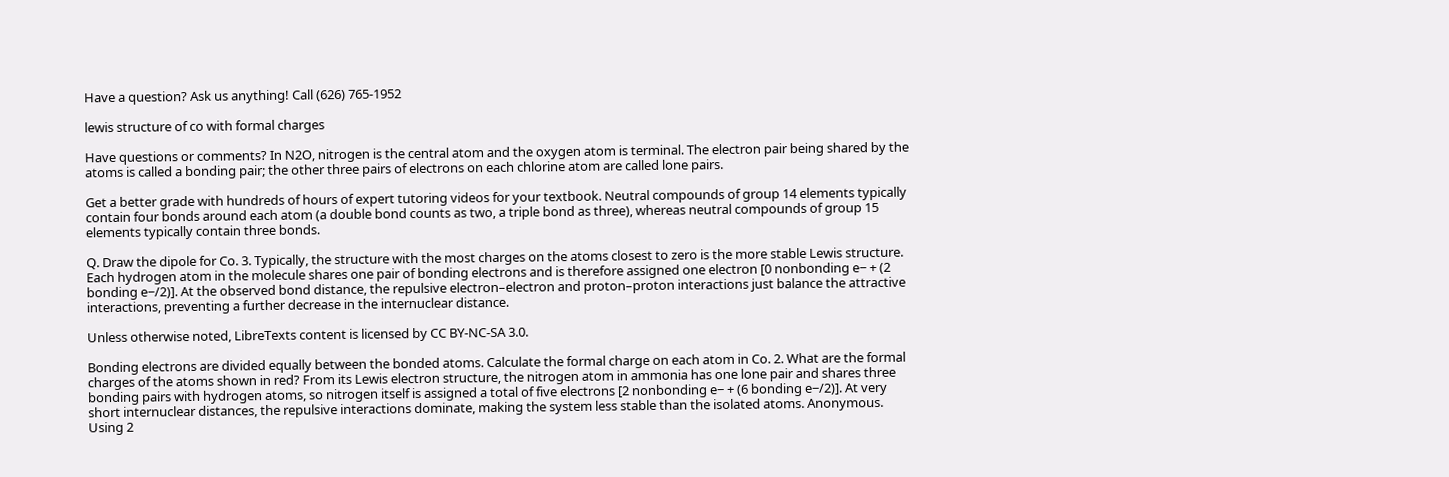Have a question? Ask us anything! Call (626) 765-1952

lewis structure of co with formal charges

Have questions or comments? In N2O, nitrogen is the central atom and the oxygen atom is terminal. The electron pair being shared by the atoms is called a bonding pair; the other three pairs of electrons on each chlorine atom are called lone pairs.

Get a better grade with hundreds of hours of expert tutoring videos for your textbook. Neutral compounds of group 14 elements typically contain four bonds around each atom (a double bond counts as two, a triple bond as three), whereas neutral compounds of group 15 elements typically contain three bonds.

Q. Draw the dipole for Co. 3. Typically, the structure with the most charges on the atoms closest to zero is the more stable Lewis structure. Each hydrogen atom in the molecule shares one pair of bonding electrons and is therefore assigned one electron [0 nonbonding e− + (2 bonding e−/2)]. At the observed bond distance, the repulsive electron–electron and proton–proton interactions just balance the attractive interactions, preventing a further decrease in the internuclear distance.

Unless otherwise noted, LibreTexts content is licensed by CC BY-NC-SA 3.0.

Bonding electrons are divided equally between the bonded atoms. Calculate the formal charge on each atom in Co. 2. What are the formal charges of the atoms shown in red? From its Lewis electron structure, the nitrogen atom in ammonia has one lone pair and shares three bonding pairs with hydrogen atoms, so nitrogen itself is assigned a total of five electrons [2 nonbonding e− + (6 bonding e−/2)]. At very short internuclear distances, the repulsive interactions dominate, making the system less stable than the isolated atoms. Anonymous. Using 2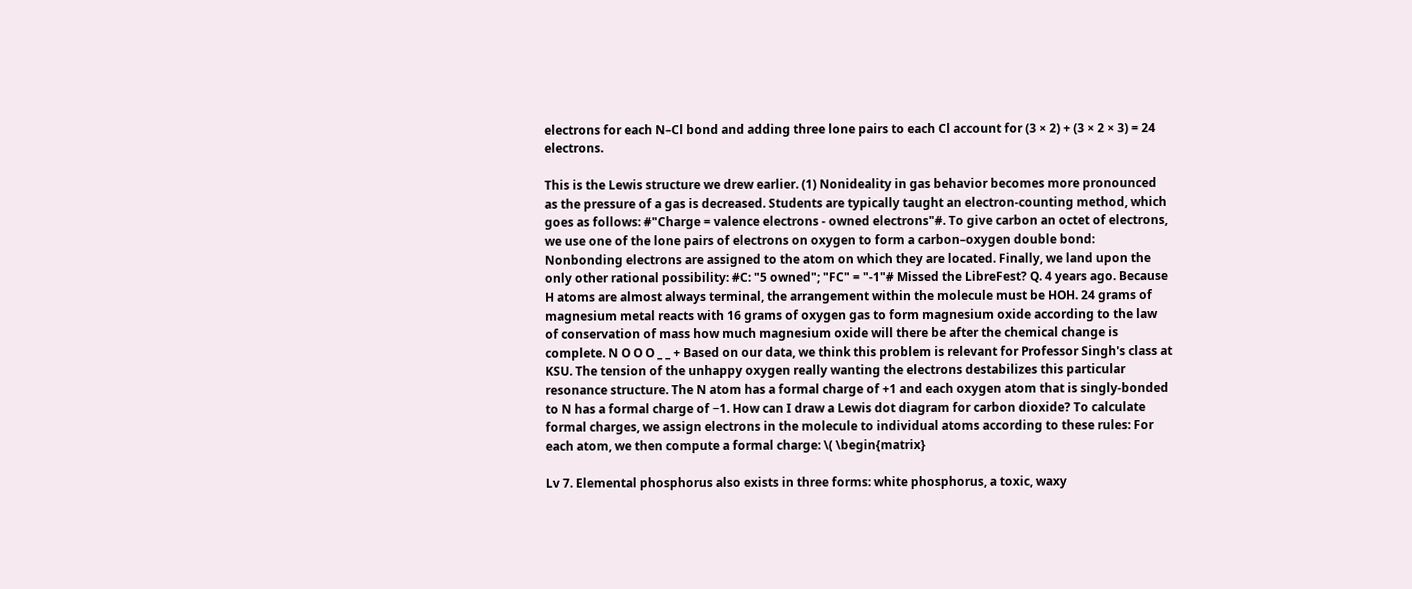electrons for each N–Cl bond and adding three lone pairs to each Cl account for (3 × 2) + (3 × 2 × 3) = 24 electrons.

This is the Lewis structure we drew earlier. (1) Nonideality in gas behavior becomes more pronounced as the pressure of a gas is decreased. Students are typically taught an electron-counting method, which goes as follows: #"Charge = valence electrons - owned electrons"#. To give carbon an octet of electrons, we use one of the lone pairs of electrons on oxygen to form a carbon–oxygen double bond: Nonbonding electrons are assigned to the atom on which they are located. Finally, we land upon the only other rational possibility: #C: "5 owned"; "FC" = "-1"# Missed the LibreFest? Q. 4 years ago. Because H atoms are almost always terminal, the arrangement within the molecule must be HOH. 24 grams of magnesium metal reacts with 16 grams of oxygen gas to form magnesium oxide according to the law of conservation of mass how much magnesium oxide will there be after the chemical change is complete. N O O O _ _ + Based on our data, we think this problem is relevant for Professor Singh's class at KSU. The tension of the unhappy oxygen really wanting the electrons destabilizes this particular resonance structure. The N atom has a formal charge of +1 and each oxygen atom that is singly-bonded to N has a formal charge of −1. How can I draw a Lewis dot diagram for carbon dioxide? To calculate formal charges, we assign electrons in the molecule to individual atoms according to these rules: For each atom, we then compute a formal charge: \( \begin{matrix}

Lv 7. Elemental phosphorus also exists in three forms: white phosphorus, a toxic, waxy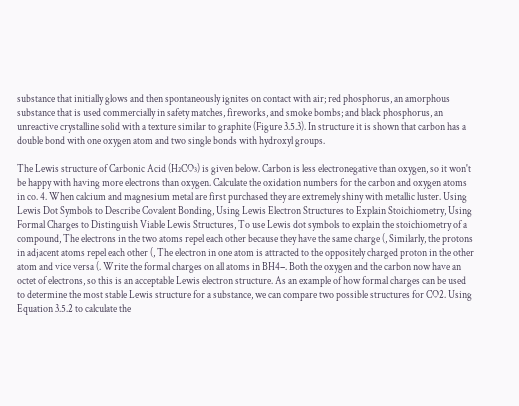substance that initially glows and then spontaneously ignites on contact with air; red phosphorus, an amorphous substance that is used commercially in safety matches, fireworks, and smoke bombs; and black phosphorus, an unreactive crystalline solid with a texture similar to graphite (Figure 3.5.3). In structure it is shown that carbon has a double bond with one oxygen atom and two single bonds with hydroxyl groups.

The Lewis structure of Carbonic Acid (H₂CO₃) is given below. Carbon is less electronegative than oxygen, so it won't be happy with having more electrons than oxygen. Calculate the oxidation numbers for the carbon and oxygen atoms in co. 4. When calcium and magnesium metal are first purchased they are extremely shiny with metallic luster. Using Lewis Dot Symbols to Describe Covalent Bonding, Using Lewis Electron Structures to Explain Stoichiometry, Using Formal Charges to Distinguish Viable Lewis Structures, To use Lewis dot symbols to explain the stoichiometry of a compound, The electrons in the two atoms repel each other because they have the same charge (, Similarly, the protons in adjacent atoms repel each other (, The electron in one atom is attracted to the oppositely charged proton in the other atom and vice versa (. Write the formal charges on all atoms in BH4−. Both the oxygen and the carbon now have an octet of electrons, so this is an acceptable Lewis electron structure. As an example of how formal charges can be used to determine the most stable Lewis structure for a substance, we can compare two possible structures for CO2. Using Equation 3.5.2 to calculate the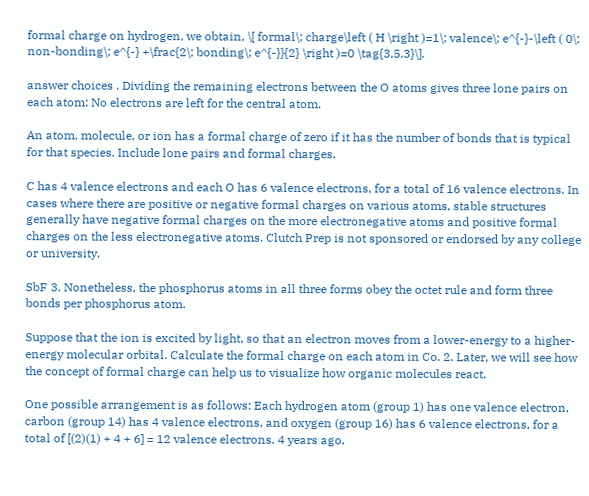formal charge on hydrogen, we obtain, \[ formal\; charge\left ( H \right )=1\; valence\; e^{-}-\left ( 0\; non-bonding\; e^{-} +\frac{2\; bonding\; e^{-}}{2} \right )=0 \tag{3.5.3}\].

answer choices . Dividing the remaining electrons between the O atoms gives three lone pairs on each atom: No electrons are left for the central atom.

An atom, molecule, or ion has a formal charge of zero if it has the number of bonds that is typical for that species. Include lone pairs and formal charges.

C has 4 valence electrons and each O has 6 valence electrons, for a total of 16 valence electrons. In cases where there are positive or negative formal charges on various atoms, stable structures generally have negative formal charges on the more electronegative atoms and positive formal charges on the less electronegative atoms. Clutch Prep is not sponsored or endorsed by any college or university.

SbF 3. Nonetheless, the phosphorus atoms in all three forms obey the octet rule and form three bonds per phosphorus atom.

Suppose that the ion is excited by light, so that an electron moves from a lower-energy to a higher-energy molecular orbital. Calculate the formal charge on each atom in Co. 2. Later, we will see how the concept of formal charge can help us to visualize how organic molecules react.

One possible arrangement is as follows: Each hydrogen atom (group 1) has one valence electron, carbon (group 14) has 4 valence electrons, and oxygen (group 16) has 6 valence electrons, for a total of [(2)(1) + 4 + 6] = 12 valence electrons. 4 years ago.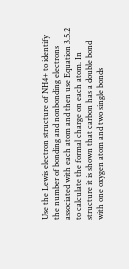Use the Lewis electron structure of NH4+ to identify the number of bonding and nonbonding electrons associated with each atom and then use Equation 3.5.2 to calculate the formal charge on each atom. In structure it is shown that carbon has a double bond with one oxygen atom and two single bonds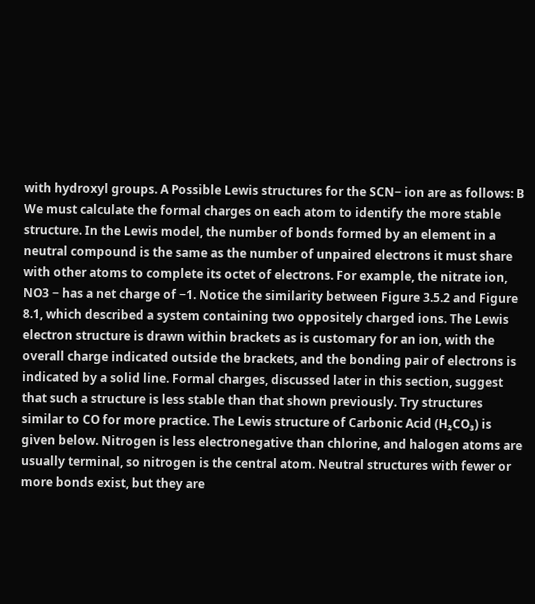with hydroxyl groups. A Possible Lewis structures for the SCN− ion are as follows: B We must calculate the formal charges on each atom to identify the more stable structure. In the Lewis model, the number of bonds formed by an element in a neutral compound is the same as the number of unpaired electrons it must share with other atoms to complete its octet of electrons. For example, the nitrate ion, NO3 − has a net charge of −1. Notice the similarity between Figure 3.5.2 and Figure 8.1, which described a system containing two oppositely charged ions. The Lewis electron structure is drawn within brackets as is customary for an ion, with the overall charge indicated outside the brackets, and the bonding pair of electrons is indicated by a solid line. Formal charges, discussed later in this section, suggest that such a structure is less stable than that shown previously. Try structures similar to CO for more practice. The Lewis structure of Carbonic Acid (H₂CO₃) is given below. Nitrogen is less electronegative than chlorine, and halogen atoms are usually terminal, so nitrogen is the central atom. Neutral structures with fewer or more bonds exist, but they are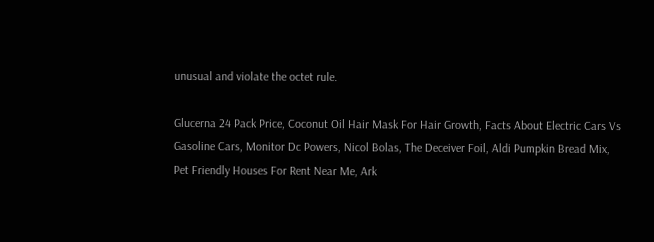unusual and violate the octet rule.

Glucerna 24 Pack Price, Coconut Oil Hair Mask For Hair Growth, Facts About Electric Cars Vs Gasoline Cars, Monitor Dc Powers, Nicol Bolas, The Deceiver Foil, Aldi Pumpkin Bread Mix, Pet Friendly Houses For Rent Near Me, Ark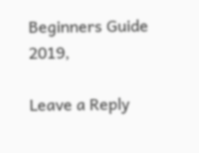Beginners Guide 2019,

Leave a Reply